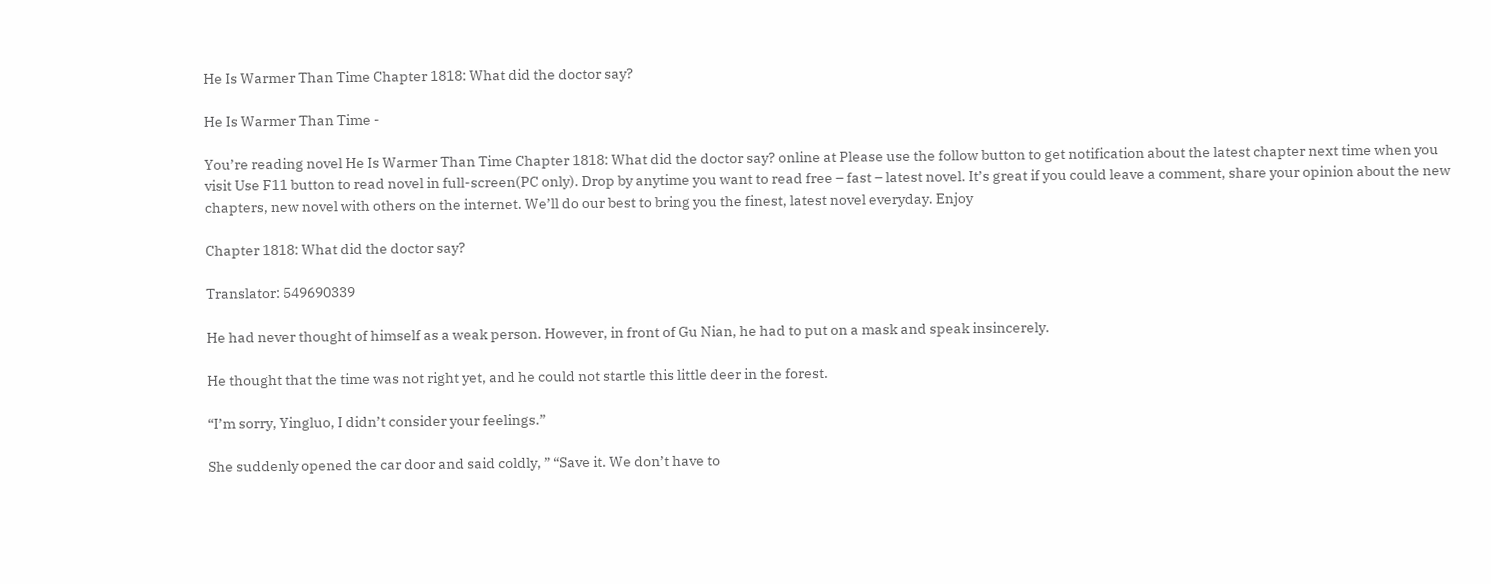He Is Warmer Than Time Chapter 1818: What did the doctor say?

He Is Warmer Than Time -

You’re reading novel He Is Warmer Than Time Chapter 1818: What did the doctor say? online at Please use the follow button to get notification about the latest chapter next time when you visit Use F11 button to read novel in full-screen(PC only). Drop by anytime you want to read free – fast – latest novel. It’s great if you could leave a comment, share your opinion about the new chapters, new novel with others on the internet. We’ll do our best to bring you the finest, latest novel everyday. Enjoy

Chapter 1818: What did the doctor say?

Translator: 549690339

He had never thought of himself as a weak person. However, in front of Gu Nian, he had to put on a mask and speak insincerely.

He thought that the time was not right yet, and he could not startle this little deer in the forest.

“I’m sorry, Yingluo, I didn’t consider your feelings.”

She suddenly opened the car door and said coldly, ” “Save it. We don’t have to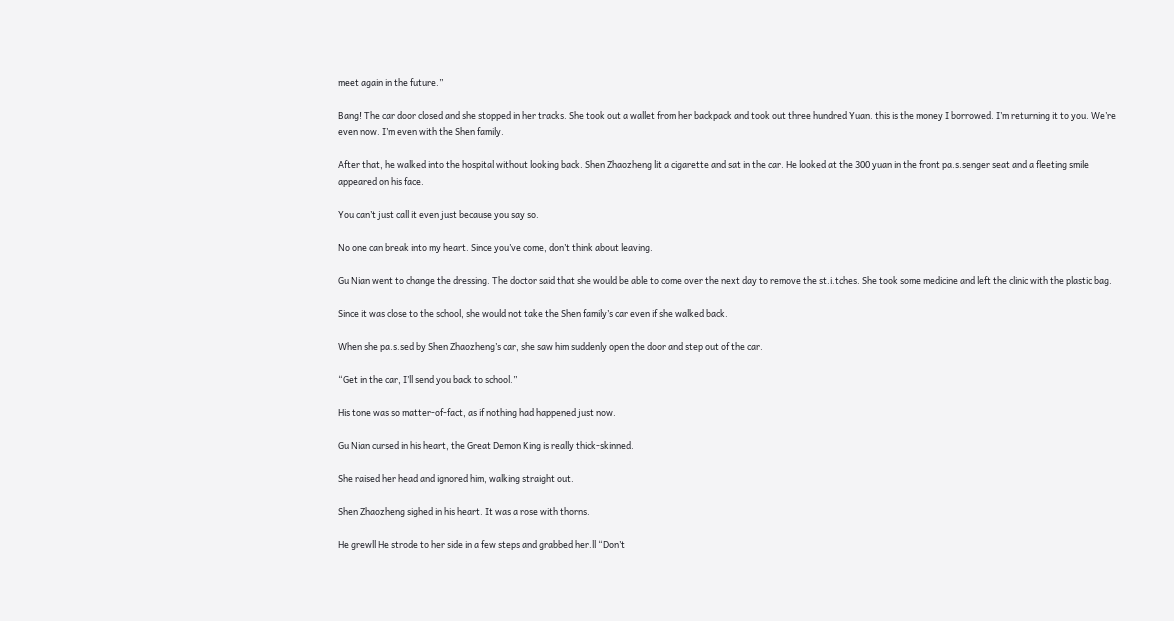meet again in the future.”

Bang! The car door closed and she stopped in her tracks. She took out a wallet from her backpack and took out three hundred Yuan. this is the money I borrowed. I’m returning it to you. We’re even now. I’m even with the Shen family.

After that, he walked into the hospital without looking back. Shen Zhaozheng lit a cigarette and sat in the car. He looked at the 300 yuan in the front pa.s.senger seat and a fleeting smile appeared on his face.

You can’t just call it even just because you say so.

No one can break into my heart. Since you’ve come, don’t think about leaving.

Gu Nian went to change the dressing. The doctor said that she would be able to come over the next day to remove the st.i.tches. She took some medicine and left the clinic with the plastic bag.

Since it was close to the school, she would not take the Shen family’s car even if she walked back.

When she pa.s.sed by Shen Zhaozheng’s car, she saw him suddenly open the door and step out of the car.

“Get in the car, I’ll send you back to school.”

His tone was so matter-of-fact, as if nothing had happened just now.

Gu Nian cursed in his heart, the Great Demon King is really thick-skinned.

She raised her head and ignored him, walking straight out.

Shen Zhaozheng sighed in his heart. It was a rose with thorns.

He grewll He strode to her side in a few steps and grabbed her.ll “Don’t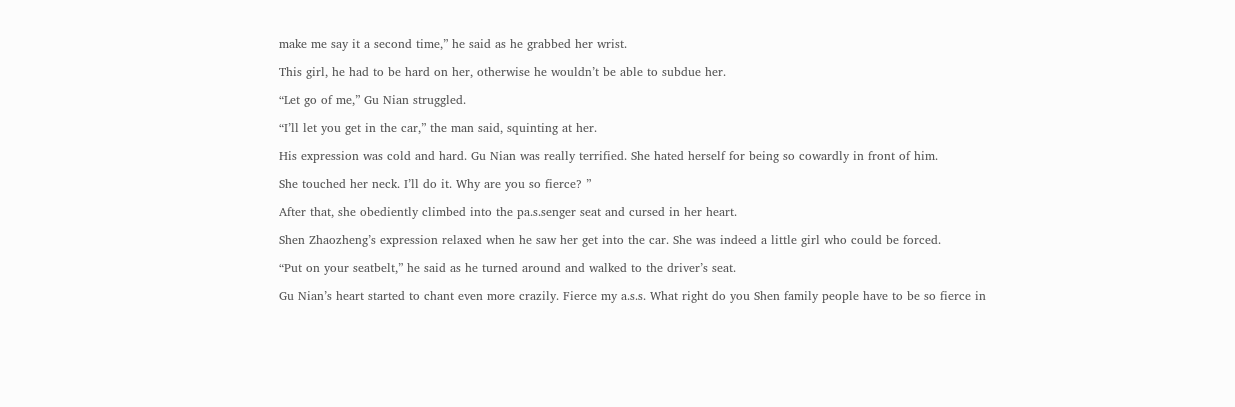make me say it a second time,” he said as he grabbed her wrist.

This girl, he had to be hard on her, otherwise he wouldn’t be able to subdue her.

“Let go of me,” Gu Nian struggled.

“I’ll let you get in the car,” the man said, squinting at her.

His expression was cold and hard. Gu Nian was really terrified. She hated herself for being so cowardly in front of him.

She touched her neck. I’ll do it. Why are you so fierce? ”

After that, she obediently climbed into the pa.s.senger seat and cursed in her heart.

Shen Zhaozheng’s expression relaxed when he saw her get into the car. She was indeed a little girl who could be forced.

“Put on your seatbelt,” he said as he turned around and walked to the driver’s seat.

Gu Nian’s heart started to chant even more crazily. Fierce my a.s.s. What right do you Shen family people have to be so fierce in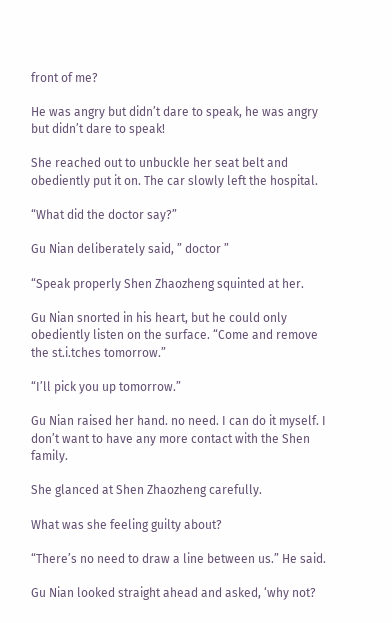front of me?

He was angry but didn’t dare to speak, he was angry but didn’t dare to speak!

She reached out to unbuckle her seat belt and obediently put it on. The car slowly left the hospital.

“What did the doctor say?”

Gu Nian deliberately said, ” doctor ”

“Speak properly Shen Zhaozheng squinted at her.

Gu Nian snorted in his heart, but he could only obediently listen on the surface. “Come and remove the st.i.tches tomorrow.”

“I’ll pick you up tomorrow.”

Gu Nian raised her hand. no need. I can do it myself. I don’t want to have any more contact with the Shen family.

She glanced at Shen Zhaozheng carefully.

What was she feeling guilty about?

“There’s no need to draw a line between us.” He said.

Gu Nian looked straight ahead and asked, ‘why not?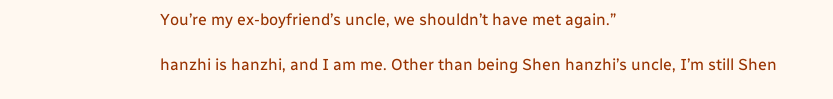You’re my ex-boyfriend’s uncle, we shouldn’t have met again.”

hanzhi is hanzhi, and I am me. Other than being Shen hanzhi’s uncle, I’m still Shen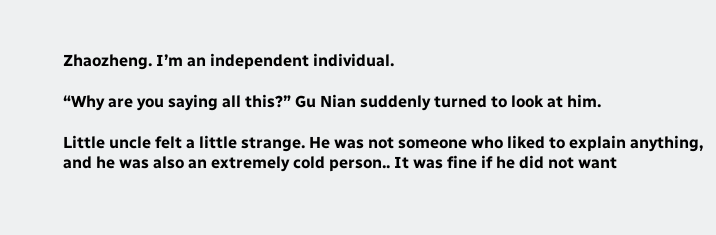Zhaozheng. I’m an independent individual.

“Why are you saying all this?” Gu Nian suddenly turned to look at him.

Little uncle felt a little strange. He was not someone who liked to explain anything, and he was also an extremely cold person.. It was fine if he did not want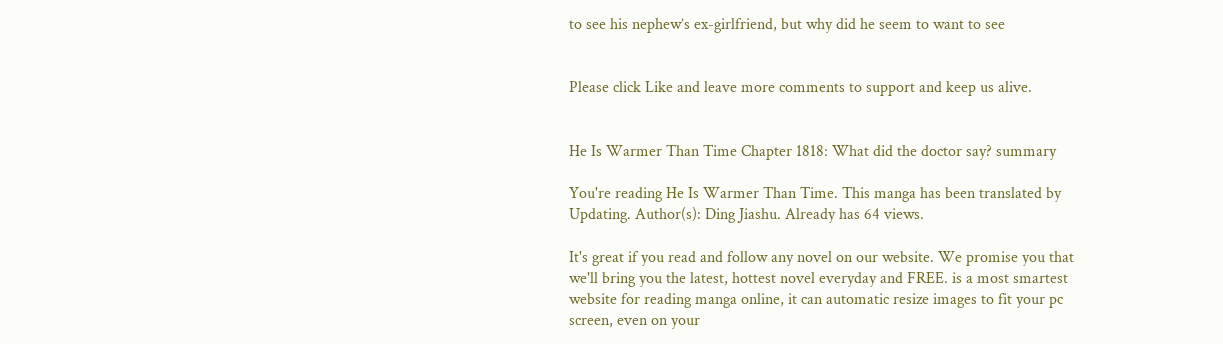to see his nephew’s ex-girlfriend, but why did he seem to want to see


Please click Like and leave more comments to support and keep us alive.


He Is Warmer Than Time Chapter 1818: What did the doctor say? summary

You're reading He Is Warmer Than Time. This manga has been translated by Updating. Author(s): Ding Jiashu. Already has 64 views.

It's great if you read and follow any novel on our website. We promise you that we'll bring you the latest, hottest novel everyday and FREE. is a most smartest website for reading manga online, it can automatic resize images to fit your pc screen, even on your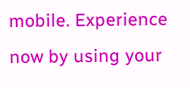mobile. Experience now by using your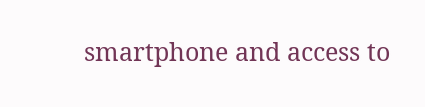smartphone and access to